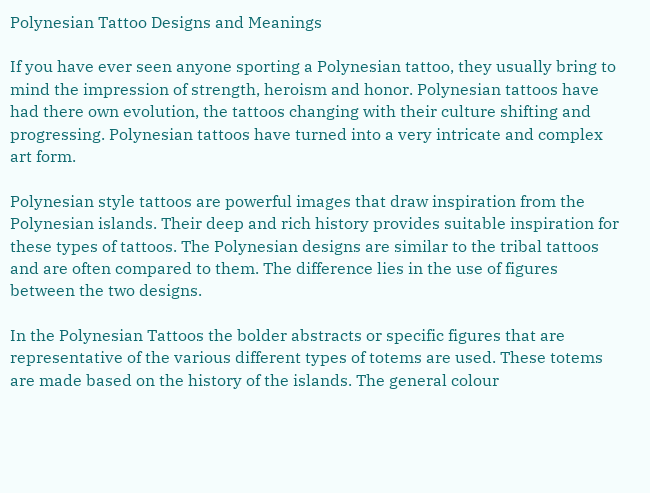Polynesian Tattoo Designs and Meanings

If you have ever seen anyone sporting a Polynesian tattoo, they usually bring to mind the impression of strength, heroism and honor. Polynesian tattoos have had there own evolution, the tattoos changing with their culture shifting and progressing. Polynesian tattoos have turned into a very intricate and complex art form.

Polynesian style tattoos are powerful images that draw inspiration from the Polynesian islands. Their deep and rich history provides suitable inspiration for these types of tattoos. The Polynesian designs are similar to the tribal tattoos and are often compared to them. The difference lies in the use of figures between the two designs.

In the Polynesian Tattoos the bolder abstracts or specific figures that are representative of the various different types of totems are used. These totems are made based on the history of the islands. The general colour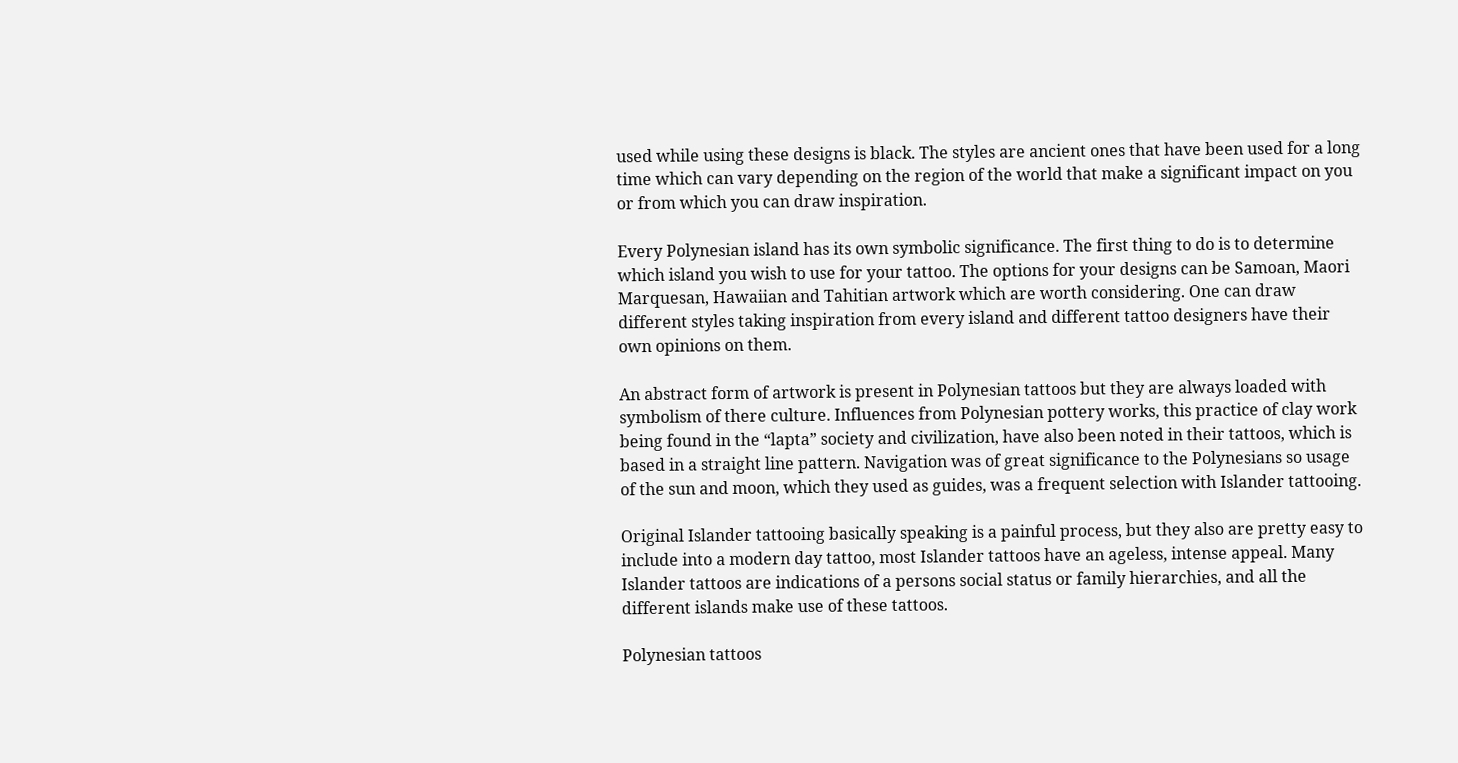used while using these designs is black. The styles are ancient ones that have been used for a long time which can vary depending on the region of the world that make a significant impact on you or from which you can draw inspiration.

Every Polynesian island has its own symbolic significance. The first thing to do is to determine which island you wish to use for your tattoo. The options for your designs can be Samoan, Maori Marquesan, Hawaiian and Tahitian artwork which are worth considering. One can draw different styles taking inspiration from every island and different tattoo designers have their own opinions on them.

An abstract form of artwork is present in Polynesian tattoos but they are always loaded with symbolism of there culture. Influences from Polynesian pottery works, this practice of clay work being found in the “lapta” society and civilization, have also been noted in their tattoos, which is based in a straight line pattern. Navigation was of great significance to the Polynesians so usage of the sun and moon, which they used as guides, was a frequent selection with Islander tattooing.

Original Islander tattooing basically speaking is a painful process, but they also are pretty easy to include into a modern day tattoo, most Islander tattoos have an ageless, intense appeal. Many Islander tattoos are indications of a persons social status or family hierarchies, and all the different islands make use of these tattoos.

Polynesian tattoos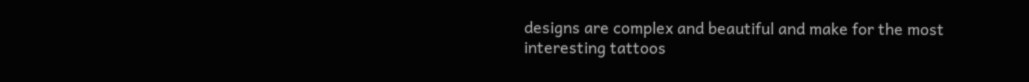designs are complex and beautiful and make for the most interesting tattoos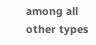among all other types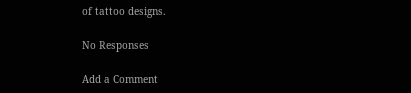of tattoo designs.

No Responses

Add a Comment